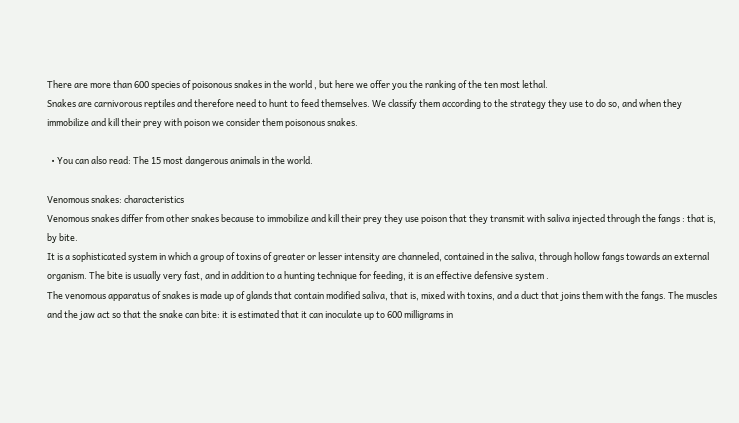There are more than 600 species of poisonous snakes in the world , but here we offer you the ranking of the ten most lethal.
Snakes are carnivorous reptiles and therefore need to hunt to feed themselves. We classify them according to the strategy they use to do so, and when they immobilize and kill their prey with poison we consider them poisonous snakes.

  • You can also read: The 15 most dangerous animals in the world.

Venomous snakes: characteristics
Venomous snakes differ from other snakes because to immobilize and kill their prey they use poison that they transmit with saliva injected through the fangs : that is, by bite.
It is a sophisticated system in which a group of toxins of greater or lesser intensity are channeled, contained in the saliva, through hollow fangs towards an external organism. The bite is usually very fast, and in addition to a hunting technique for feeding, it is an effective defensive system .
The venomous apparatus of snakes is made up of glands that contain modified saliva, that is, mixed with toxins, and a duct that joins them with the fangs. The muscles and the jaw act so that the snake can bite: it is estimated that it can inoculate up to 600 milligrams in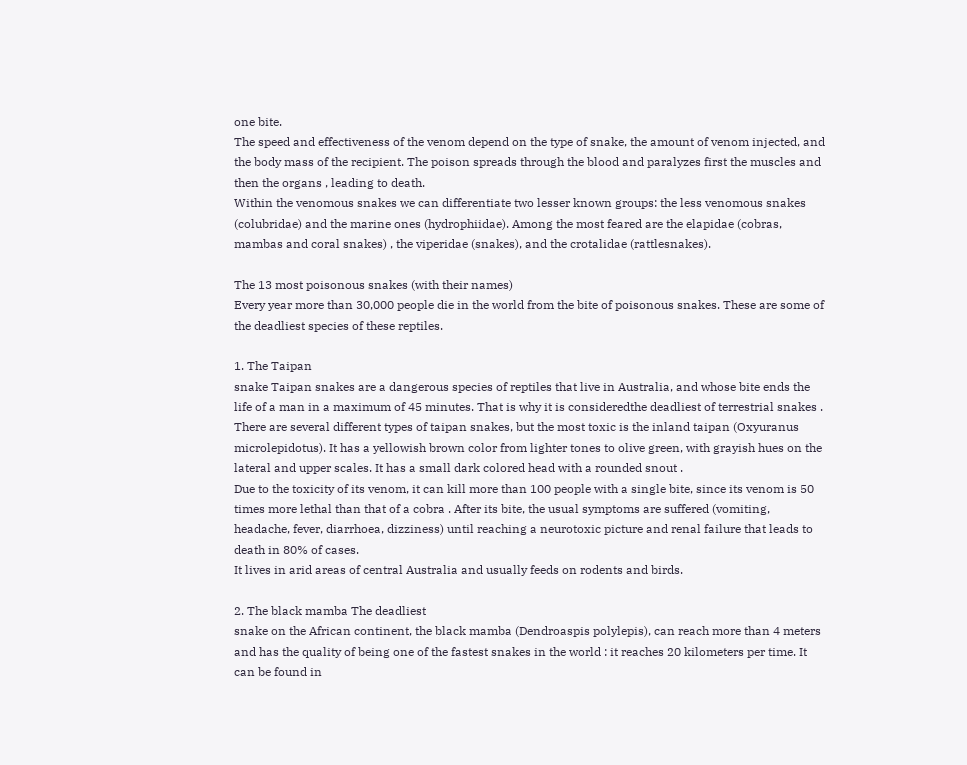one bite.
The speed and effectiveness of the venom depend on the type of snake, the amount of venom injected, and the body mass of the recipient. The poison spreads through the blood and paralyzes first the muscles and then the organs , leading to death.
Within the venomous snakes we can differentiate two lesser known groups: the less venomous snakes (colubridae) and the marine ones (hydrophiidae). Among the most feared are the elapidae (cobras, mambas and coral snakes) , the viperidae (snakes), and the crotalidae (rattlesnakes).

The 13 most poisonous snakes (with their names)
Every year more than 30,000 people die in the world from the bite of poisonous snakes. These are some of the deadliest species of these reptiles.

1. The Taipan
snake Taipan snakes are a dangerous species of reptiles that live in Australia, and whose bite ends the life of a man in a maximum of 45 minutes. That is why it is consideredthe deadliest of terrestrial snakes .
There are several different types of taipan snakes, but the most toxic is the inland taipan (Oxyuranus microlepidotus). It has a yellowish brown color from lighter tones to olive green, with grayish hues on the lateral and upper scales. It has a small dark colored head with a rounded snout .
Due to the toxicity of its venom, it can kill more than 100 people with a single bite, since its venom is 50 times more lethal than that of a cobra . After its bite, the usual symptoms are suffered (vomiting, headache, fever, diarrhoea, dizziness) until reaching a neurotoxic picture and renal failure that leads to death in 80% of cases.
It lives in arid areas of central Australia and usually feeds on rodents and birds.

2. The black mamba The deadliest
snake on the African continent, the black mamba (Dendroaspis polylepis), can reach more than 4 meters and has the quality of being one of the fastest snakes in the world : it reaches 20 kilometers per time. It can be found in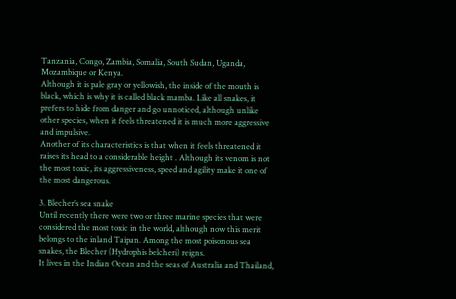Tanzania, Congo, Zambia, Somalia, South Sudan, Uganda, Mozambique or Kenya.
Although it is pale gray or yellowish, the inside of the mouth is black, which is why it is called black mamba. Like all snakes, it prefers to hide from danger and go unnoticed, although unlike other species, when it feels threatened it is much more aggressive and impulsive.
Another of its characteristics is that when it feels threatened it raises its head to a considerable height . Although its venom is not the most toxic, its aggressiveness, speed and agility make it one of the most dangerous.

3. Blecher’s sea snake
Until recently there were two or three marine species that were considered the most toxic in the world, although now this merit belongs to the inland Taipan. Among the most poisonous sea snakes, the Blecher (Hydrophis belcheri) reigns.
It lives in the Indian Ocean and the seas of Australia and Thailand,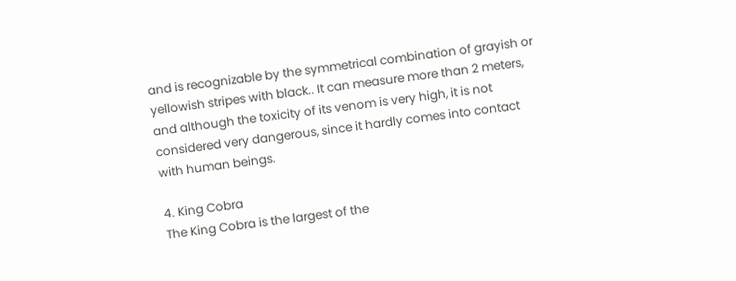and is recognizable by the symmetrical combination of grayish or yellowish stripes with black.. It can measure more than 2 meters, and although the toxicity of its venom is very high, it is not considered very dangerous, since it hardly comes into contact with human beings.

4. King Cobra
The King Cobra is the largest of the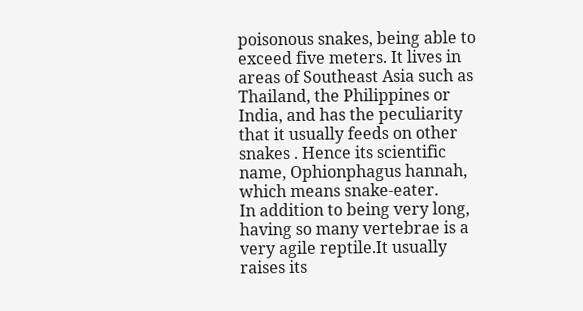poisonous snakes, being able to exceed five meters. It lives in areas of Southeast Asia such as Thailand, the Philippines or India, and has the peculiarity that it usually feeds on other snakes . Hence its scientific name, Ophionphagus hannah, which means snake-eater.
In addition to being very long, having so many vertebrae is a very agile reptile.It usually raises its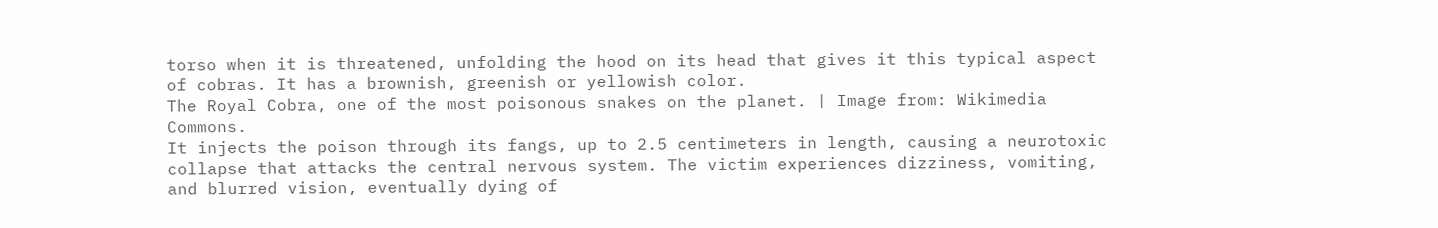torso when it is threatened, unfolding the hood on its head that gives it this typical aspect of cobras. It has a brownish, greenish or yellowish color.
The Royal Cobra, one of the most poisonous snakes on the planet. | Image from: Wikimedia Commons.
It injects the poison through its fangs, up to 2.5 centimeters in length, causing a neurotoxic collapse that attacks the central nervous system. The victim experiences dizziness, vomiting, and blurred vision, eventually dying of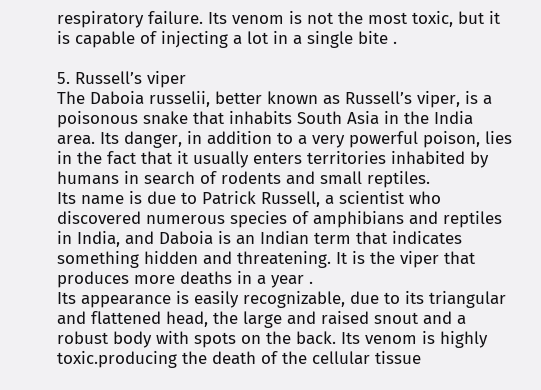respiratory failure. Its venom is not the most toxic, but it is capable of injecting a lot in a single bite .

5. Russell’s viper
The Daboia russelii, better known as Russell’s viper, is a poisonous snake that inhabits South Asia in the India area. Its danger, in addition to a very powerful poison, lies in the fact that it usually enters territories inhabited by humans in search of rodents and small reptiles.
Its name is due to Patrick Russell, a scientist who discovered numerous species of amphibians and reptiles in India, and Daboia is an Indian term that indicates something hidden and threatening. It is the viper that produces more deaths in a year .
Its appearance is easily recognizable, due to its triangular and flattened head, the large and raised snout and a robust body with spots on the back. Its venom is highly toxic.producing the death of the cellular tissue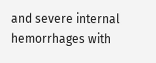and severe internal hemorrhages with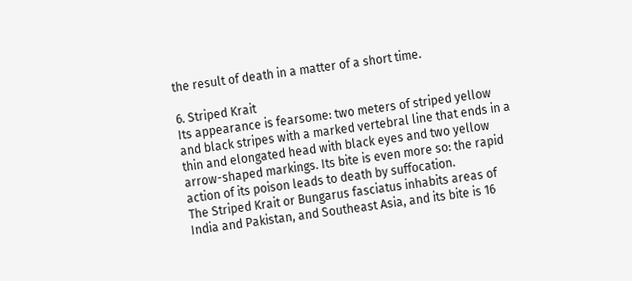the result of death in a matter of a short time.

6. Striped Krait
Its appearance is fearsome: two meters of striped yellow and black stripes with a marked vertebral line that ends in a thin and elongated head with black eyes and two yellow arrow-shaped markings. Its bite is even more so: the rapid action of its poison leads to death by suffocation.
The Striped Krait or Bungarus fasciatus inhabits areas of India and Pakistan, and Southeast Asia, and its bite is 16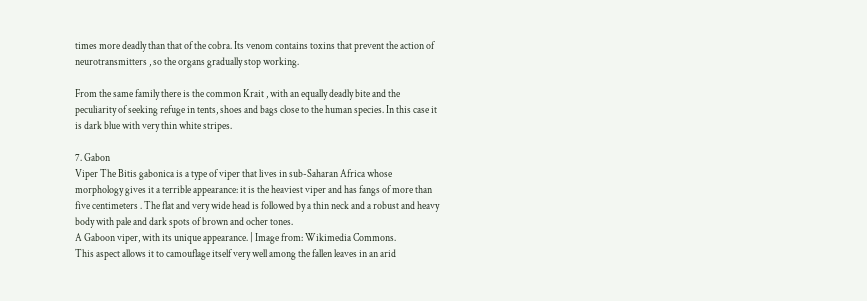times more deadly than that of the cobra. Its venom contains toxins that prevent the action of neurotransmitters , so the organs gradually stop working.

From the same family there is the common Krait , with an equally deadly bite and the peculiarity of seeking refuge in tents, shoes and bags close to the human species. In this case it is dark blue with very thin white stripes.

7. Gabon
Viper The Bitis gabonica is a type of viper that lives in sub-Saharan Africa whose morphology gives it a terrible appearance: it is the heaviest viper and has fangs of more than five centimeters . The flat and very wide head is followed by a thin neck and a robust and heavy body with pale and dark spots of brown and ocher tones.
A Gaboon viper, with its unique appearance. | Image from: Wikimedia Commons.
This aspect allows it to camouflage itself very well among the fallen leaves in an arid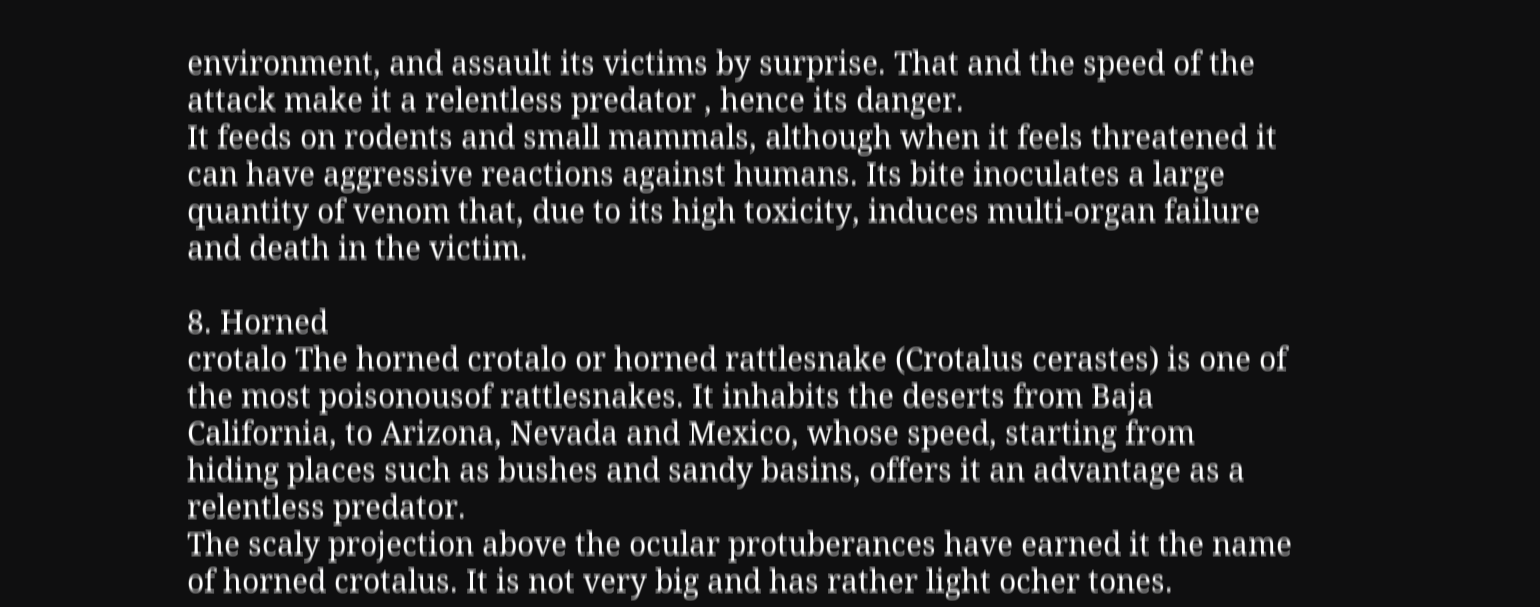environment, and assault its victims by surprise. That and the speed of the attack make it a relentless predator , hence its danger.
It feeds on rodents and small mammals, although when it feels threatened it can have aggressive reactions against humans. Its bite inoculates a large quantity of venom that, due to its high toxicity, induces multi-organ failure and death in the victim.

8. Horned
crotalo The horned crotalo or horned rattlesnake (Crotalus cerastes) is one of the most poisonousof rattlesnakes. It inhabits the deserts from Baja California, to Arizona, Nevada and Mexico, whose speed, starting from hiding places such as bushes and sandy basins, offers it an advantage as a relentless predator.
The scaly projection above the ocular protuberances have earned it the name of horned crotalus. It is not very big and has rather light ocher tones.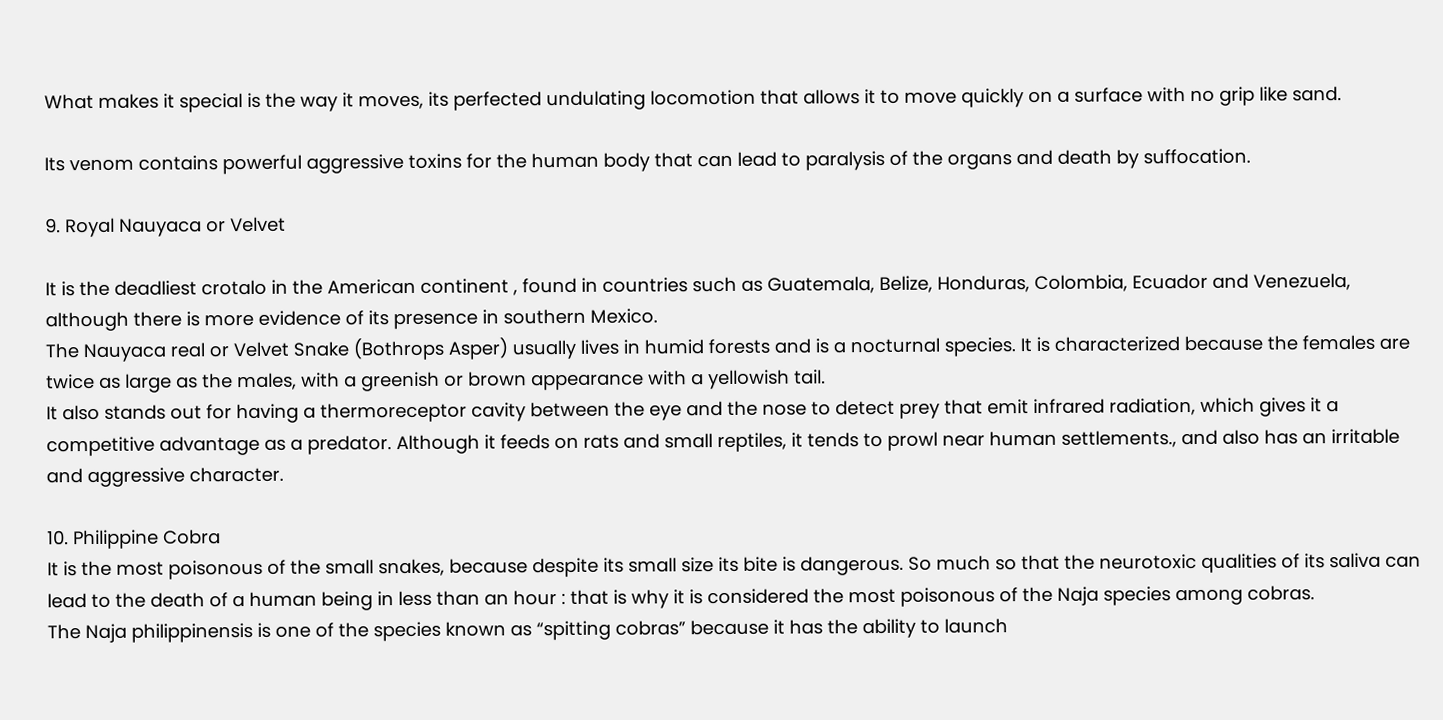What makes it special is the way it moves, its perfected undulating locomotion that allows it to move quickly on a surface with no grip like sand.

Its venom contains powerful aggressive toxins for the human body that can lead to paralysis of the organs and death by suffocation.

9. Royal Nauyaca or Velvet

It is the deadliest crotalo in the American continent , found in countries such as Guatemala, Belize, Honduras, Colombia, Ecuador and Venezuela, although there is more evidence of its presence in southern Mexico.
The Nauyaca real or Velvet Snake (Bothrops Asper) usually lives in humid forests and is a nocturnal species. It is characterized because the females are twice as large as the males, with a greenish or brown appearance with a yellowish tail.
It also stands out for having a thermoreceptor cavity between the eye and the nose to detect prey that emit infrared radiation, which gives it a competitive advantage as a predator. Although it feeds on rats and small reptiles, it tends to prowl near human settlements., and also has an irritable and aggressive character.

10. Philippine Cobra
It is the most poisonous of the small snakes, because despite its small size its bite is dangerous. So much so that the neurotoxic qualities of its saliva can lead to the death of a human being in less than an hour : that is why it is considered the most poisonous of the Naja species among cobras.
The Naja philippinensis is one of the species known as “spitting cobras” because it has the ability to launch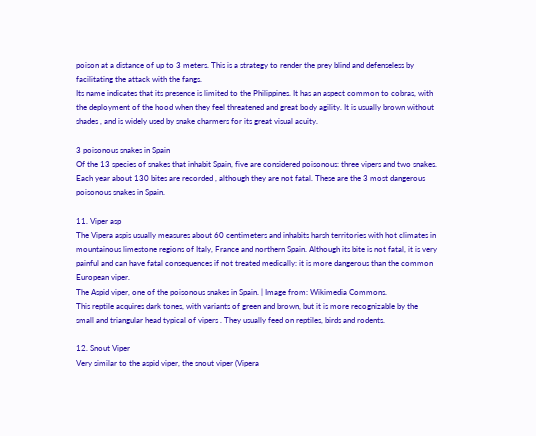poison at a distance of up to 3 meters. This is a strategy to render the prey blind and defenseless by facilitating the attack with the fangs.
Its name indicates that its presence is limited to the Philippines. It has an aspect common to cobras, with the deployment of the hood when they feel threatened and great body agility. It is usually brown without shades , and is widely used by snake charmers for its great visual acuity.

3 poisonous snakes in Spain
Of the 13 species of snakes that inhabit Spain, five are considered poisonous: three vipers and two snakes. Each year about 130 bites are recorded , although they are not fatal. These are the 3 most dangerous poisonous snakes in Spain.

11. Viper asp
The Vipera aspis usually measures about 60 centimeters and inhabits harsh territories with hot climates in mountainous limestone regions of Italy, France and northern Spain. Although its bite is not fatal, it is very painful and can have fatal consequences if not treated medically: it is more dangerous than the common European viper.
The Aspid viper, one of the poisonous snakes in Spain. | Image from: Wikimedia Commons.
This reptile acquires dark tones, with variants of green and brown, but it is more recognizable by the small and triangular head typical of vipers . They usually feed on reptiles, birds and rodents.

12. Snout Viper
Very similar to the aspid viper, the snout viper (Vipera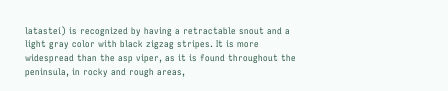latastei) is recognized by having a retractable snout and a light gray color with black zigzag stripes. It is more widespread than the asp viper, as it is found throughout the peninsula, in rocky and rough areas,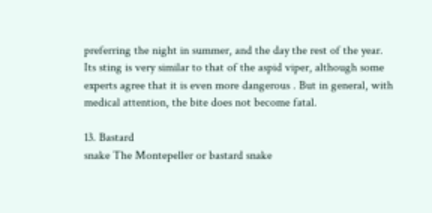preferring the night in summer, and the day the rest of the year.
Its sting is very similar to that of the aspid viper, although some experts agree that it is even more dangerous . But in general, with medical attention, the bite does not become fatal.

13. Bastard
snake The Montepeller or bastard snake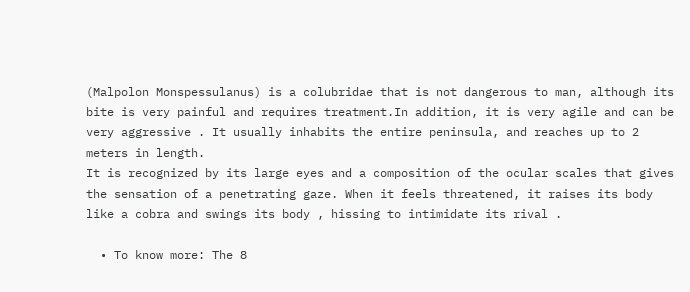(Malpolon Monspessulanus) is a colubridae that is not dangerous to man, although its bite is very painful and requires treatment.In addition, it is very agile and can be very aggressive . It usually inhabits the entire peninsula, and reaches up to 2 meters in length.
It is recognized by its large eyes and a composition of the ocular scales that gives the sensation of a penetrating gaze. When it feels threatened, it raises its body like a cobra and swings its body , hissing to intimidate its rival .

  • To know more: The 8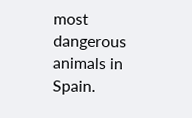most dangerous animals in Spain.